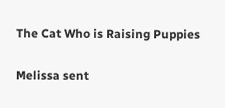The Cat Who is Raising Puppies

Melissa sent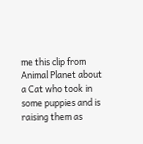me this clip from Animal Planet about a Cat who took in some puppies and is raising them as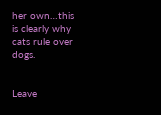her own…this is clearly why cats rule over dogs.


Leave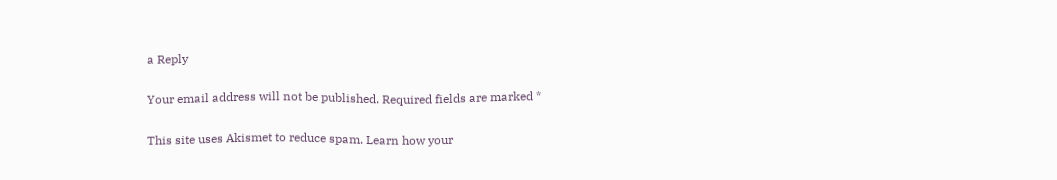a Reply

Your email address will not be published. Required fields are marked *

This site uses Akismet to reduce spam. Learn how your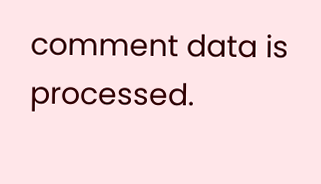comment data is processed.